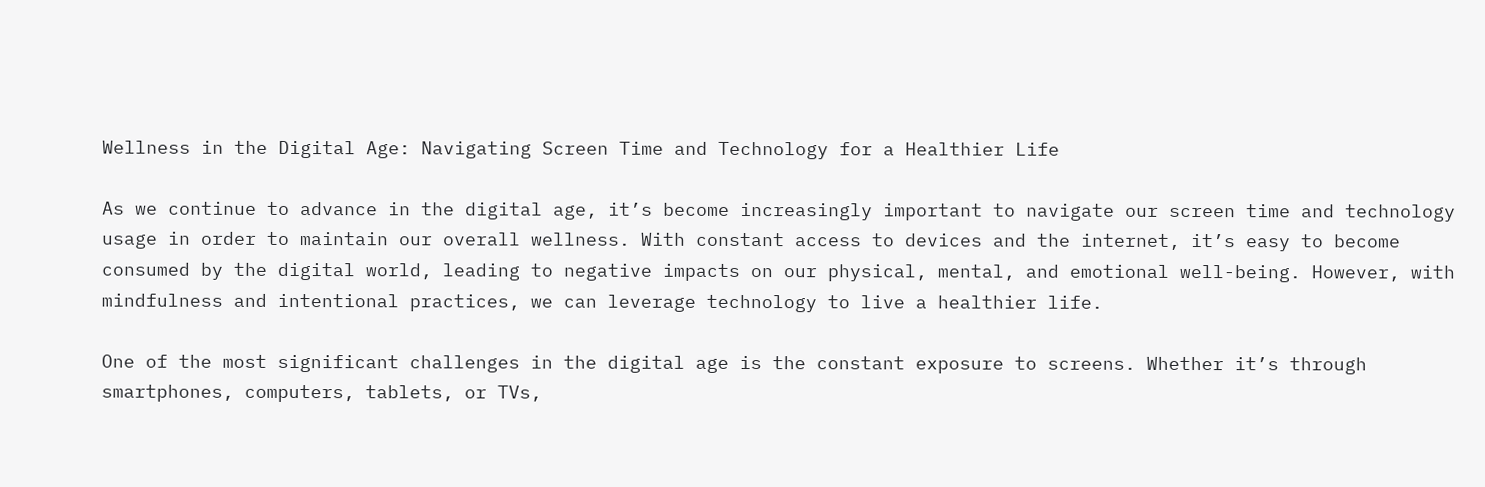Wellness in the Digital Age: Navigating Screen Time and Technology for a Healthier Life

As we continue to advance in the digital age, it’s become increasingly important to navigate our screen time and technology usage in order to maintain our overall wellness. With constant access to devices and the internet, it’s easy to become consumed by the digital world, leading to negative impacts on our physical, mental, and emotional well-being. However, with mindfulness and intentional practices, we can leverage technology to live a healthier life.

One of the most significant challenges in the digital age is the constant exposure to screens. Whether it’s through smartphones, computers, tablets, or TVs,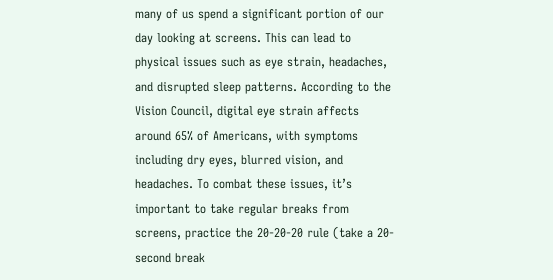many of us spend a significant portion of our day looking at screens. This can lead to physical issues such as eye strain, headaches, and disrupted sleep patterns. According to the Vision Council, digital eye strain affects around 65% of Americans, with symptoms including dry eyes, blurred vision, and headaches. To combat these issues, it’s important to take regular breaks from screens, practice the 20-20-20 rule (take a 20-second break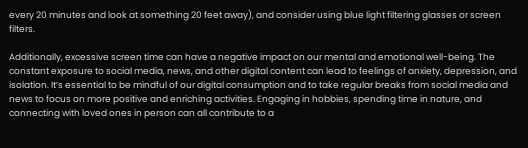every 20 minutes and look at something 20 feet away), and consider using blue light filtering glasses or screen filters.

Additionally, excessive screen time can have a negative impact on our mental and emotional well-being. The constant exposure to social media, news, and other digital content can lead to feelings of anxiety, depression, and isolation. It’s essential to be mindful of our digital consumption and to take regular breaks from social media and news to focus on more positive and enriching activities. Engaging in hobbies, spending time in nature, and connecting with loved ones in person can all contribute to a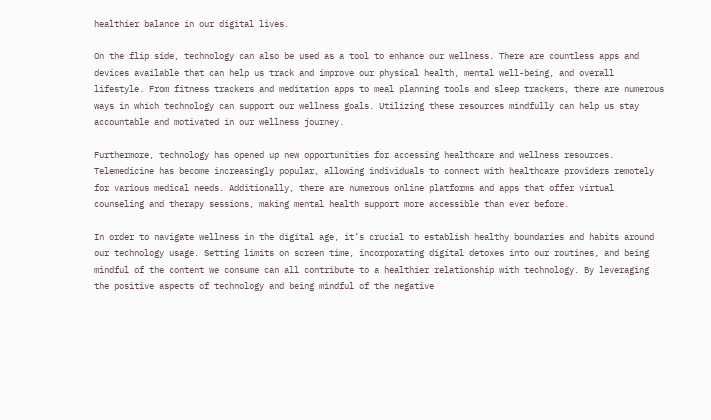healthier balance in our digital lives.

On the flip side, technology can also be used as a tool to enhance our wellness. There are countless apps and devices available that can help us track and improve our physical health, mental well-being, and overall lifestyle. From fitness trackers and meditation apps to meal planning tools and sleep trackers, there are numerous ways in which technology can support our wellness goals. Utilizing these resources mindfully can help us stay accountable and motivated in our wellness journey.

Furthermore, technology has opened up new opportunities for accessing healthcare and wellness resources. Telemedicine has become increasingly popular, allowing individuals to connect with healthcare providers remotely for various medical needs. Additionally, there are numerous online platforms and apps that offer virtual counseling and therapy sessions, making mental health support more accessible than ever before.

In order to navigate wellness in the digital age, it’s crucial to establish healthy boundaries and habits around our technology usage. Setting limits on screen time, incorporating digital detoxes into our routines, and being mindful of the content we consume can all contribute to a healthier relationship with technology. By leveraging the positive aspects of technology and being mindful of the negative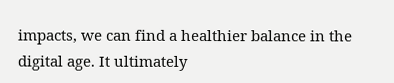impacts, we can find a healthier balance in the digital age. It ultimately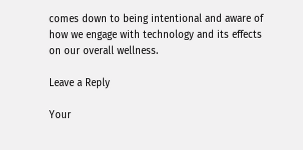comes down to being intentional and aware of how we engage with technology and its effects on our overall wellness.

Leave a Reply

Your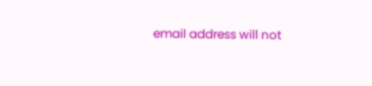email address will not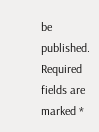be published. Required fields are marked *